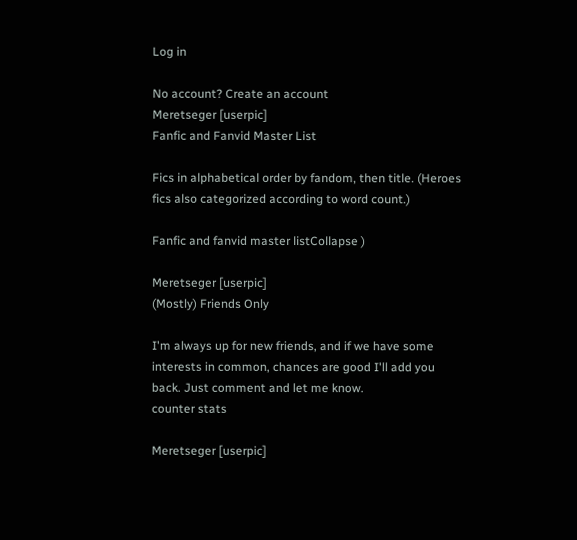Log in

No account? Create an account
Meretseger [userpic]
Fanfic and Fanvid Master List

Fics in alphabetical order by fandom, then title. (Heroes fics also categorized according to word count.)

Fanfic and fanvid master listCollapse )

Meretseger [userpic]
(Mostly) Friends Only

I'm always up for new friends, and if we have some interests in common, chances are good I'll add you back. Just comment and let me know.
counter stats

Meretseger [userpic]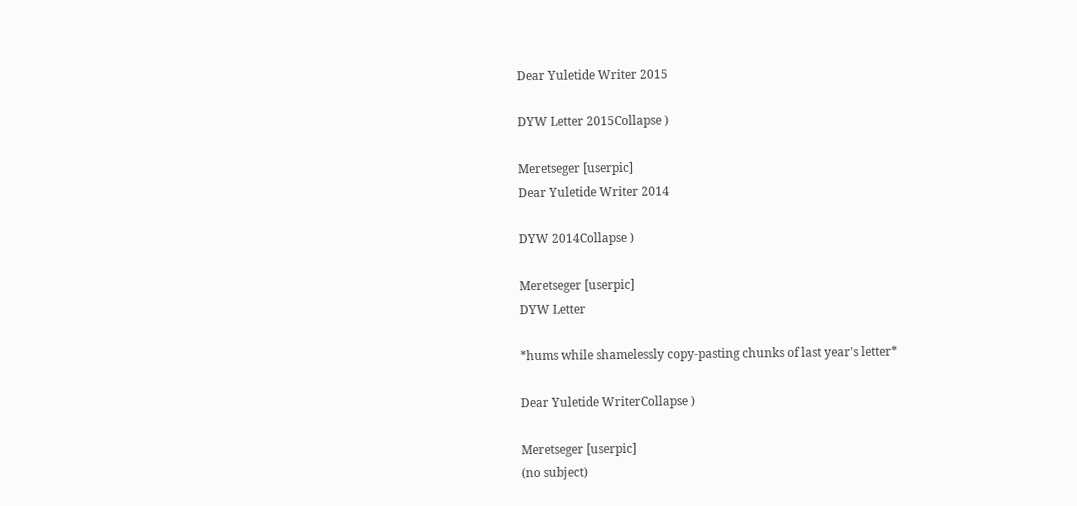Dear Yuletide Writer 2015

DYW Letter 2015Collapse )

Meretseger [userpic]
Dear Yuletide Writer 2014

DYW 2014Collapse )

Meretseger [userpic]
DYW Letter

*hums while shamelessly copy-pasting chunks of last year's letter*

Dear Yuletide WriterCollapse )

Meretseger [userpic]
(no subject)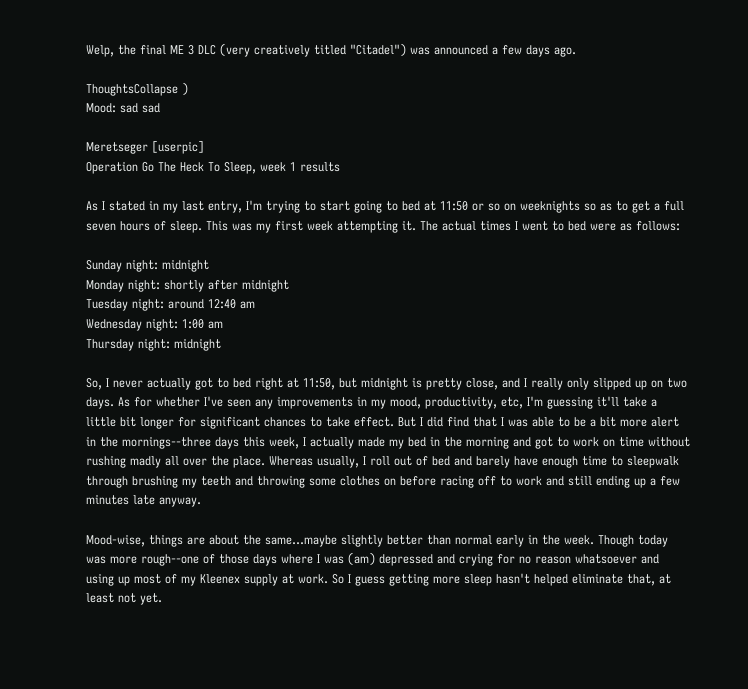Welp, the final ME 3 DLC (very creatively titled "Citadel") was announced a few days ago.

ThoughtsCollapse )
Mood: sad sad

Meretseger [userpic]
Operation Go The Heck To Sleep, week 1 results

As I stated in my last entry, I'm trying to start going to bed at 11:50 or so on weeknights so as to get a full seven hours of sleep. This was my first week attempting it. The actual times I went to bed were as follows:

Sunday night: midnight
Monday night: shortly after midnight
Tuesday night: around 12:40 am
Wednesday night: 1:00 am
Thursday night: midnight

So, I never actually got to bed right at 11:50, but midnight is pretty close, and I really only slipped up on two days. As for whether I've seen any improvements in my mood, productivity, etc, I'm guessing it'll take a little bit longer for significant chances to take effect. But I did find that I was able to be a bit more alert in the mornings--three days this week, I actually made my bed in the morning and got to work on time without rushing madly all over the place. Whereas usually, I roll out of bed and barely have enough time to sleepwalk through brushing my teeth and throwing some clothes on before racing off to work and still ending up a few minutes late anyway.

Mood-wise, things are about the same...maybe slightly better than normal early in the week. Though today was more rough--one of those days where I was (am) depressed and crying for no reason whatsoever and using up most of my Kleenex supply at work. So I guess getting more sleep hasn't helped eliminate that, at least not yet.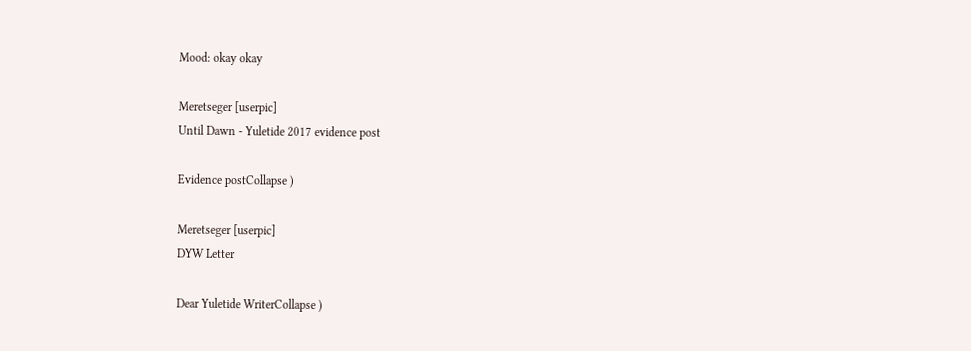Mood: okay okay

Meretseger [userpic]
Until Dawn - Yuletide 2017 evidence post

Evidence postCollapse )

Meretseger [userpic]
DYW Letter

Dear Yuletide WriterCollapse )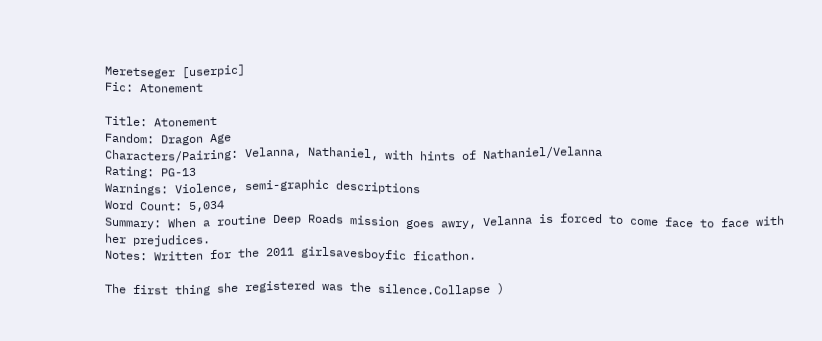Meretseger [userpic]
Fic: Atonement

Title: Atonement
Fandom: Dragon Age
Characters/Pairing: Velanna, Nathaniel, with hints of Nathaniel/Velanna
Rating: PG-13
Warnings: Violence, semi-graphic descriptions
Word Count: 5,034
Summary: When a routine Deep Roads mission goes awry, Velanna is forced to come face to face with her prejudices.
Notes: Written for the 2011 girlsavesboyfic ficathon.

The first thing she registered was the silence.Collapse )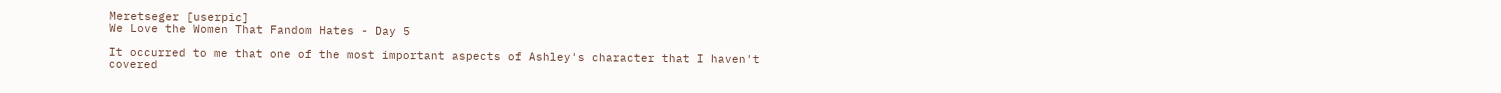Meretseger [userpic]
We Love the Women That Fandom Hates - Day 5

It occurred to me that one of the most important aspects of Ashley's character that I haven't covered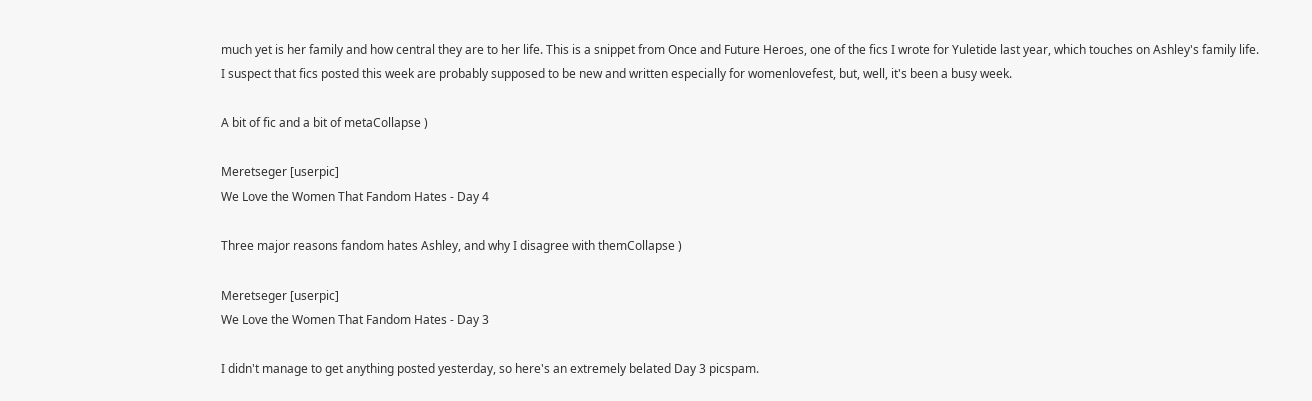much yet is her family and how central they are to her life. This is a snippet from Once and Future Heroes, one of the fics I wrote for Yuletide last year, which touches on Ashley's family life. I suspect that fics posted this week are probably supposed to be new and written especially for womenlovefest, but, well, it's been a busy week.

A bit of fic and a bit of metaCollapse )

Meretseger [userpic]
We Love the Women That Fandom Hates - Day 4

Three major reasons fandom hates Ashley, and why I disagree with themCollapse )

Meretseger [userpic]
We Love the Women That Fandom Hates - Day 3

I didn't manage to get anything posted yesterday, so here's an extremely belated Day 3 picspam.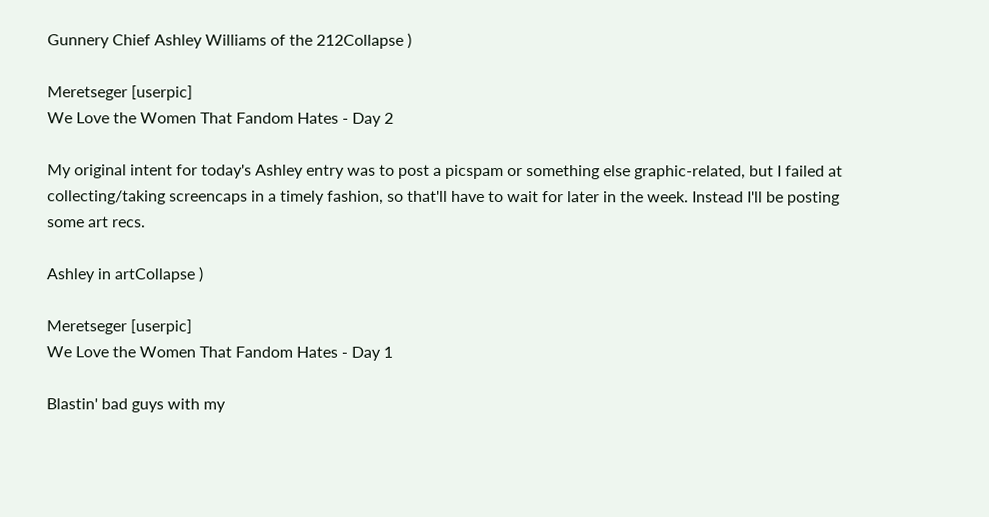Gunnery Chief Ashley Williams of the 212Collapse )

Meretseger [userpic]
We Love the Women That Fandom Hates - Day 2

My original intent for today's Ashley entry was to post a picspam or something else graphic-related, but I failed at collecting/taking screencaps in a timely fashion, so that'll have to wait for later in the week. Instead I'll be posting some art recs.

Ashley in artCollapse )

Meretseger [userpic]
We Love the Women That Fandom Hates - Day 1

Blastin' bad guys with my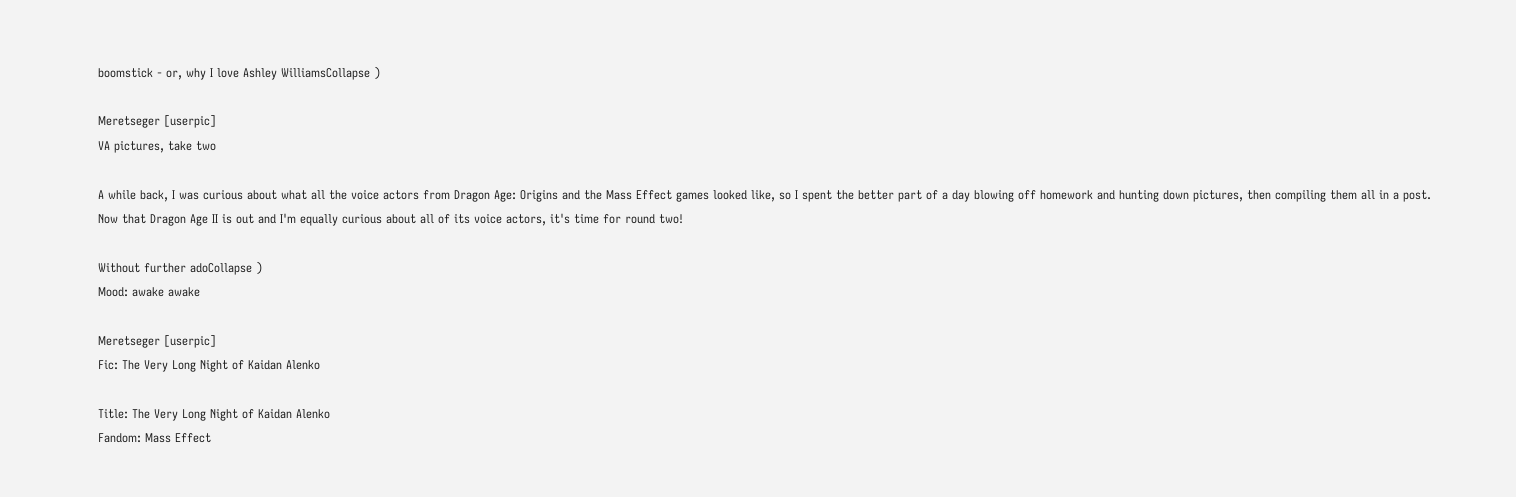boomstick - or, why I love Ashley WilliamsCollapse )

Meretseger [userpic]
VA pictures, take two

A while back, I was curious about what all the voice actors from Dragon Age: Origins and the Mass Effect games looked like, so I spent the better part of a day blowing off homework and hunting down pictures, then compiling them all in a post. Now that Dragon Age II is out and I'm equally curious about all of its voice actors, it's time for round two!

Without further adoCollapse )
Mood: awake awake

Meretseger [userpic]
Fic: The Very Long Night of Kaidan Alenko

Title: The Very Long Night of Kaidan Alenko
Fandom: Mass Effect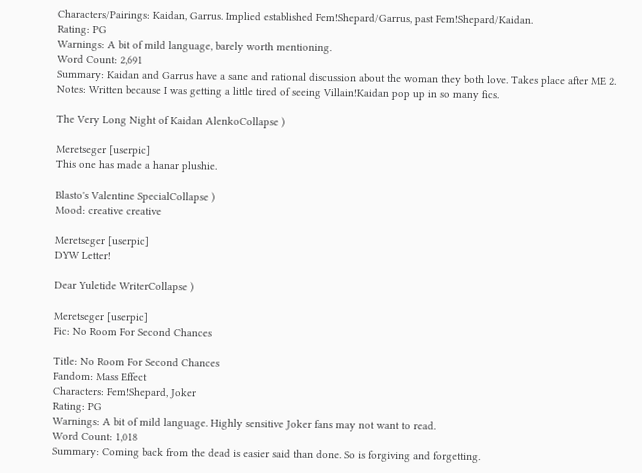Characters/Pairings: Kaidan, Garrus. Implied established Fem!Shepard/Garrus, past Fem!Shepard/Kaidan.
Rating: PG
Warnings: A bit of mild language, barely worth mentioning.
Word Count: 2,691
Summary: Kaidan and Garrus have a sane and rational discussion about the woman they both love. Takes place after ME 2.
Notes: Written because I was getting a little tired of seeing Villain!Kaidan pop up in so many fics.

The Very Long Night of Kaidan AlenkoCollapse )

Meretseger [userpic]
This one has made a hanar plushie.

Blasto's Valentine SpecialCollapse )
Mood: creative creative

Meretseger [userpic]
DYW Letter!

Dear Yuletide WriterCollapse )

Meretseger [userpic]
Fic: No Room For Second Chances

Title: No Room For Second Chances
Fandom: Mass Effect
Characters: Fem!Shepard, Joker
Rating: PG
Warnings: A bit of mild language. Highly sensitive Joker fans may not want to read.
Word Count: 1,018
Summary: Coming back from the dead is easier said than done. So is forgiving and forgetting.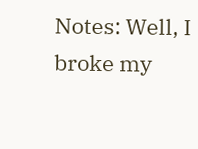Notes: Well, I broke my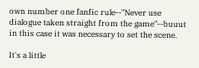own number one fanfic rule--"Never use dialogue taken straight from the game"--buuut in this case it was necessary to set the scene.

It's a little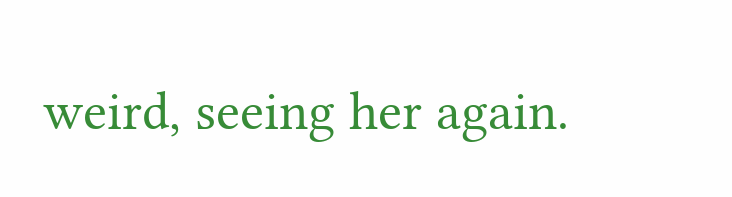weird, seeing her again.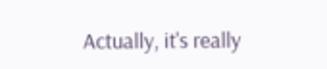Actually, it's really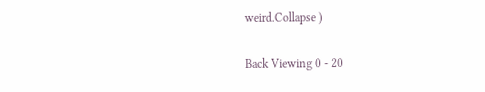weird.Collapse )

Back Viewing 0 - 20